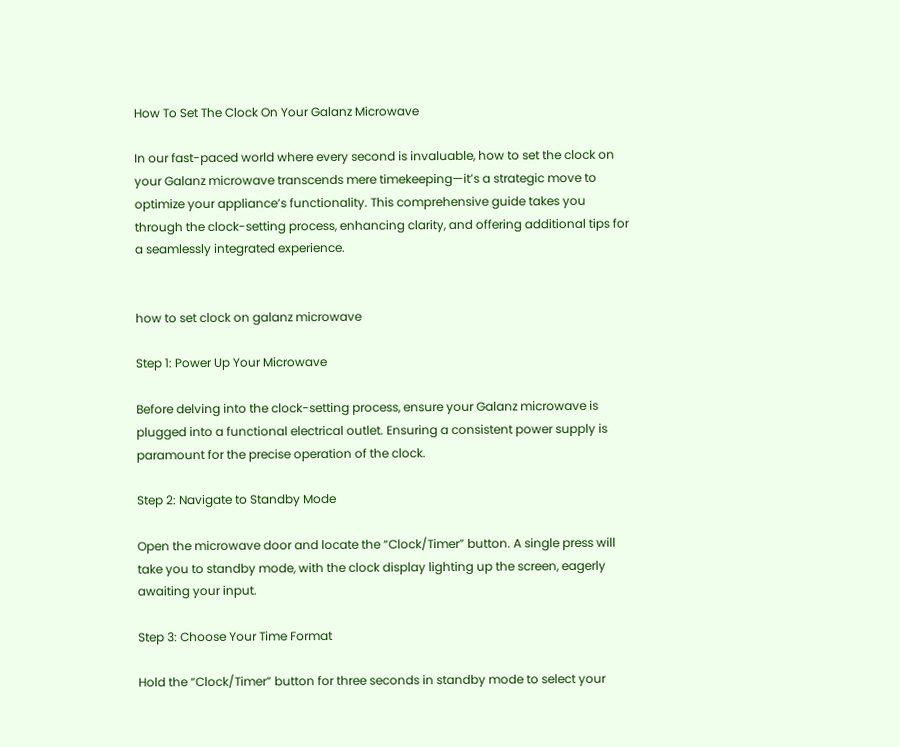How To Set The Clock On Your Galanz Microwave

In our fast-paced world where every second is invaluable, how to set the clock on your Galanz microwave transcends mere timekeeping—it’s a strategic move to optimize your appliance’s functionality. This comprehensive guide takes you through the clock-setting process, enhancing clarity, and offering additional tips for a seamlessly integrated experience.


how to set clock on galanz microwave

Step 1: Power Up Your Microwave

Before delving into the clock-setting process, ensure your Galanz microwave is plugged into a functional electrical outlet. Ensuring a consistent power supply is paramount for the precise operation of the clock.

Step 2: Navigate to Standby Mode

Open the microwave door and locate the “Clock/Timer” button. A single press will take you to standby mode, with the clock display lighting up the screen, eagerly awaiting your input.

Step 3: Choose Your Time Format

Hold the “Clock/Timer” button for three seconds in standby mode to select your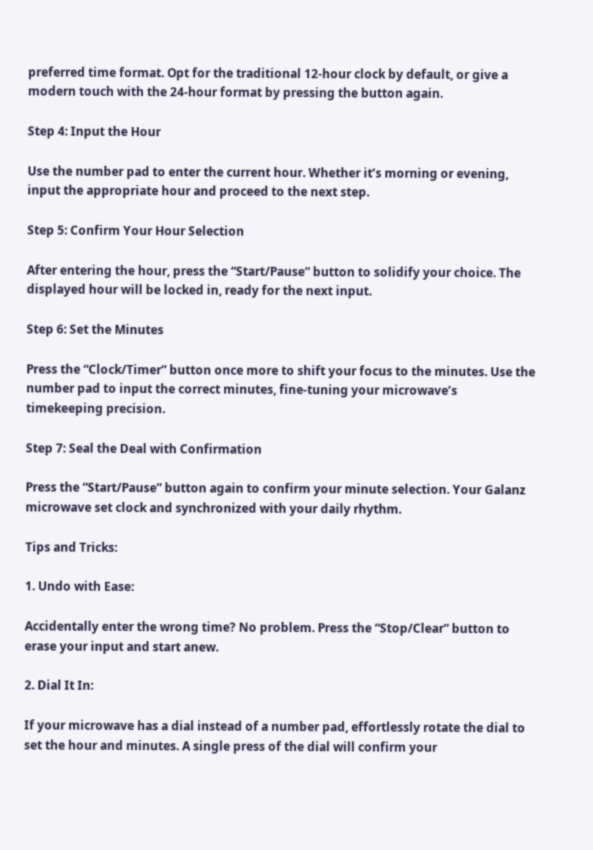preferred time format. Opt for the traditional 12-hour clock by default, or give a modern touch with the 24-hour format by pressing the button again.

Step 4: Input the Hour

Use the number pad to enter the current hour. Whether it’s morning or evening, input the appropriate hour and proceed to the next step.

Step 5: Confirm Your Hour Selection

After entering the hour, press the “Start/Pause” button to solidify your choice. The displayed hour will be locked in, ready for the next input.

Step 6: Set the Minutes

Press the “Clock/Timer” button once more to shift your focus to the minutes. Use the number pad to input the correct minutes, fine-tuning your microwave’s timekeeping precision.

Step 7: Seal the Deal with Confirmation

Press the “Start/Pause” button again to confirm your minute selection. Your Galanz microwave set clock and synchronized with your daily rhythm.

Tips and Tricks:

1. Undo with Ease:

Accidentally enter the wrong time? No problem. Press the “Stop/Clear” button to erase your input and start anew.

2. Dial It In:

If your microwave has a dial instead of a number pad, effortlessly rotate the dial to set the hour and minutes. A single press of the dial will confirm your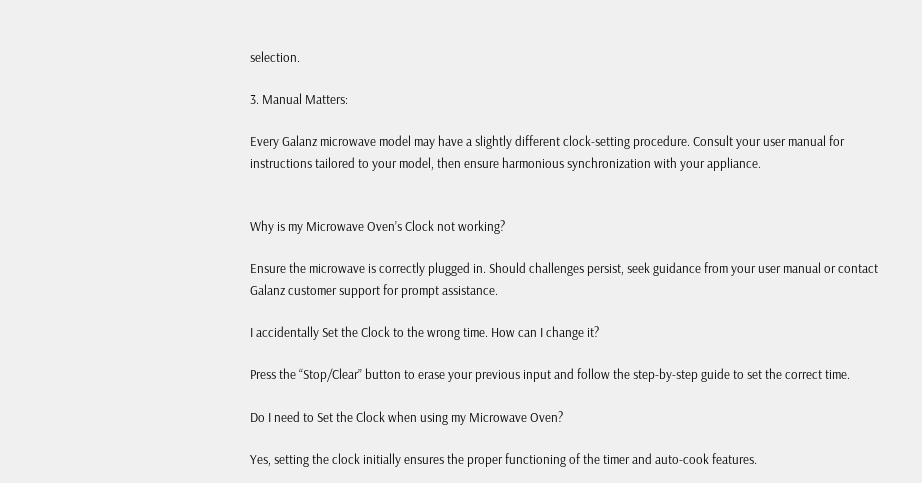selection.

3. Manual Matters:

Every Galanz microwave model may have a slightly different clock-setting procedure. Consult your user manual for instructions tailored to your model, then ensure harmonious synchronization with your appliance.


Why is my Microwave Oven’s Clock not working?

Ensure the microwave is correctly plugged in. Should challenges persist, seek guidance from your user manual or contact Galanz customer support for prompt assistance.

I accidentally Set the Clock to the wrong time. How can I change it?

Press the “Stop/Clear” button to erase your previous input and follow the step-by-step guide to set the correct time.

Do I need to Set the Clock when using my Microwave Oven?

Yes, setting the clock initially ensures the proper functioning of the timer and auto-cook features.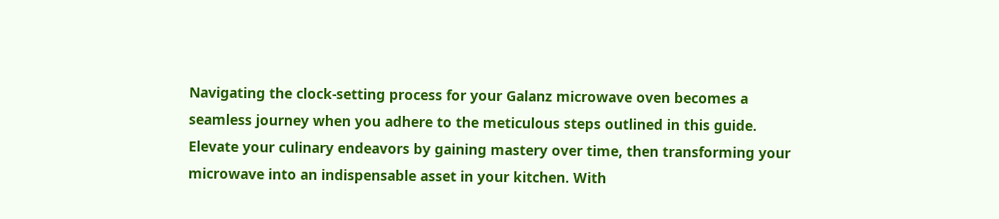Navigating the clock-setting process for your Galanz microwave oven becomes a seamless journey when you adhere to the meticulous steps outlined in this guide. Elevate your culinary endeavors by gaining mastery over time, then transforming your microwave into an indispensable asset in your kitchen. With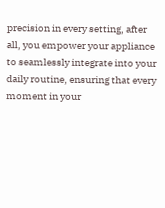precision in every setting, after all, you empower your appliance to seamlessly integrate into your daily routine, ensuring that every moment in your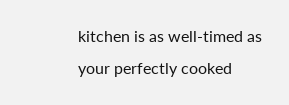kitchen is as well-timed as your perfectly cooked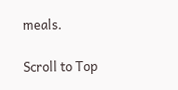meals.

Scroll to Top